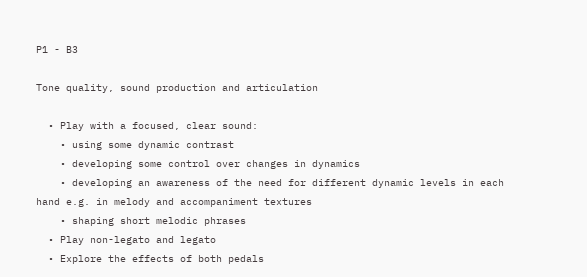P1 - B3

Tone quality, sound production and articulation

  • Play with a focused, clear sound:
    • using some dynamic contrast
    • developing some control over changes in dynamics
    • developing an awareness of the need for different dynamic levels in each hand e.g. in melody and accompaniment textures
    • shaping short melodic phrases
  • Play non-legato and legato
  • Explore the effects of both pedals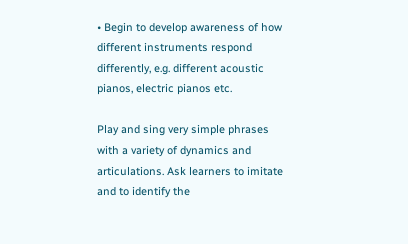• Begin to develop awareness of how different instruments respond differently, e.g. different acoustic pianos, electric pianos etc.

Play and sing very simple phrases with a variety of dynamics and articulations. Ask learners to imitate and to identify the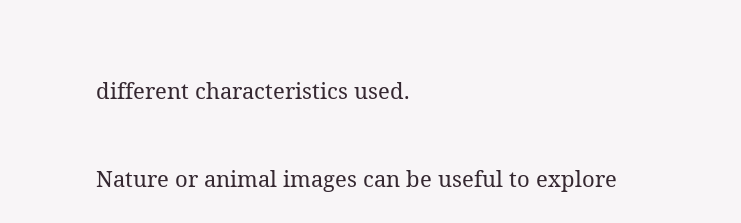different characteristics used.

Nature or animal images can be useful to explore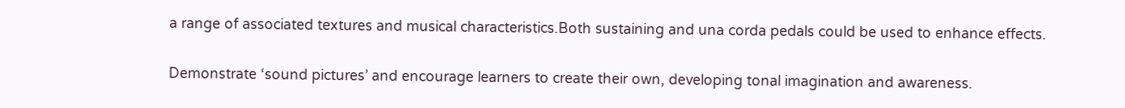a range of associated textures and musical characteristics.Both sustaining and una corda pedals could be used to enhance effects.

Demonstrate ‘sound pictures’ and encourage learners to create their own, developing tonal imagination and awareness.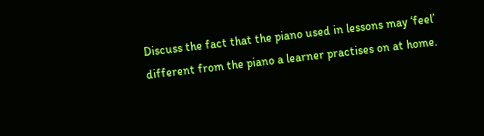Discuss the fact that the piano used in lessons may ‘feel’ different from the piano a learner practises on at home.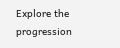Explore the progression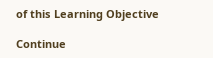of this Learning Objective

Continue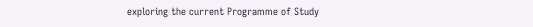exploring the current Programme of Study